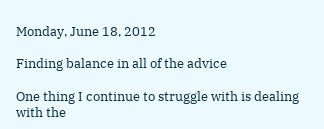Monday, June 18, 2012

Finding balance in all of the advice

One thing I continue to struggle with is dealing with the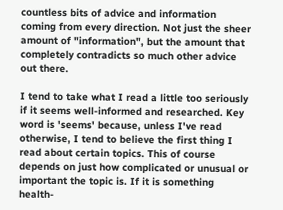countless bits of advice and information coming from every direction. Not just the sheer amount of "information", but the amount that completely contradicts so much other advice out there.

I tend to take what I read a little too seriously if it seems well-informed and researched. Key word is 'seems' because, unless I've read otherwise, I tend to believe the first thing I read about certain topics. This of course depends on just how complicated or unusual or important the topic is. If it is something health-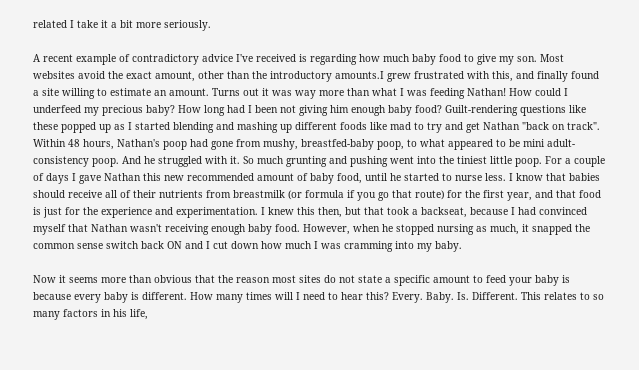related I take it a bit more seriously.

A recent example of contradictory advice I've received is regarding how much baby food to give my son. Most websites avoid the exact amount, other than the introductory amounts.I grew frustrated with this, and finally found a site willing to estimate an amount. Turns out it was way more than what I was feeding Nathan! How could I underfeed my precious baby? How long had I been not giving him enough baby food? Guilt-rendering questions like these popped up as I started blending and mashing up different foods like mad to try and get Nathan "back on track". Within 48 hours, Nathan's poop had gone from mushy, breastfed-baby poop, to what appeared to be mini adult-consistency poop. And he struggled with it. So much grunting and pushing went into the tiniest little poop. For a couple of days I gave Nathan this new recommended amount of baby food, until he started to nurse less. I know that babies should receive all of their nutrients from breastmilk (or formula if you go that route) for the first year, and that food is just for the experience and experimentation. I knew this then, but that took a backseat, because I had convinced myself that Nathan wasn't receiving enough baby food. However, when he stopped nursing as much, it snapped the common sense switch back ON and I cut down how much I was cramming into my baby.

Now it seems more than obvious that the reason most sites do not state a specific amount to feed your baby is because every baby is different. How many times will I need to hear this? Every. Baby. Is. Different. This relates to so many factors in his life,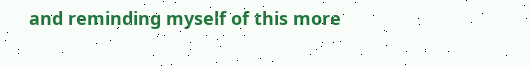and reminding myself of this more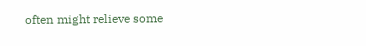often might relieve some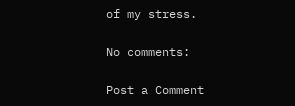of my stress.

No comments:

Post a Comment